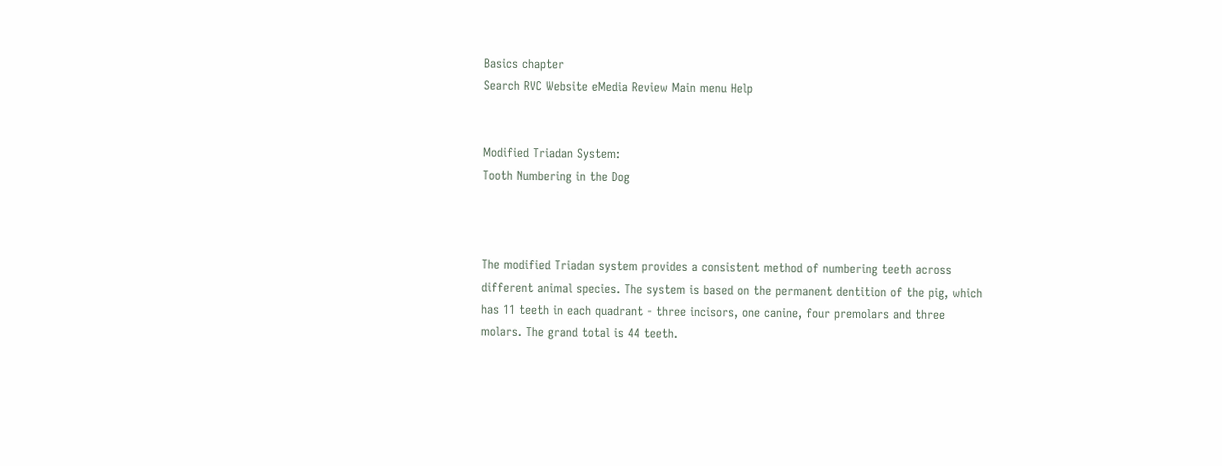Basics chapter
Search RVC Website eMedia Review Main menu Help


Modified Triadan System:
Tooth Numbering in the Dog



The modified Triadan system provides a consistent method of numbering teeth across different animal species. The system is based on the permanent dentition of the pig, which has 11 teeth in each quadrant - three incisors, one canine, four premolars and three molars. The grand total is 44 teeth.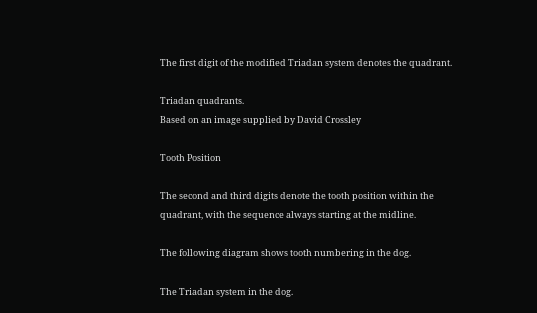The first digit of the modified Triadan system denotes the quadrant.

Triadan quadrants.
Based on an image supplied by David Crossley

Tooth Position

The second and third digits denote the tooth position within the quadrant, with the sequence always starting at the midline.

The following diagram shows tooth numbering in the dog.

The Triadan system in the dog.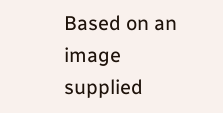Based on an image supplied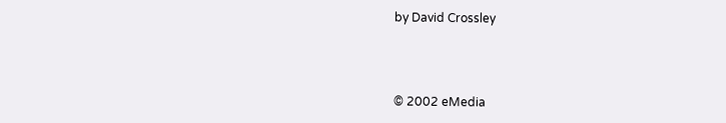by David Crossley



© 2002 eMedia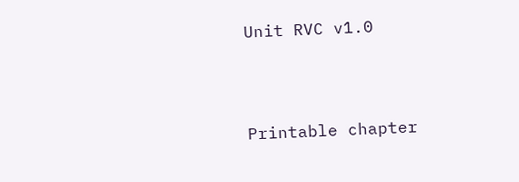Unit RVC v1.0



Printable chapter